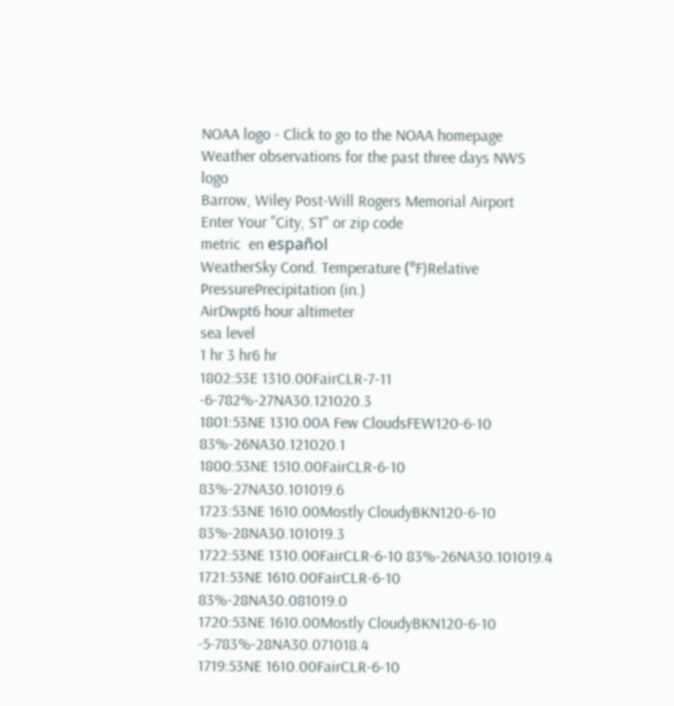NOAA logo - Click to go to the NOAA homepage Weather observations for the past three days NWS logo
Barrow, Wiley Post-Will Rogers Memorial Airport
Enter Your "City, ST" or zip code
metric  en español
WeatherSky Cond. Temperature (ºF)Relative
PressurePrecipitation (in.)
AirDwpt6 hour altimeter
sea level
1 hr 3 hr6 hr
1802:53E 1310.00FairCLR-7-11 -6-782%-27NA30.121020.3
1801:53NE 1310.00A Few CloudsFEW120-6-10 83%-26NA30.121020.1
1800:53NE 1510.00FairCLR-6-10 83%-27NA30.101019.6
1723:53NE 1610.00Mostly CloudyBKN120-6-10 83%-28NA30.101019.3
1722:53NE 1310.00FairCLR-6-10 83%-26NA30.101019.4
1721:53NE 1610.00FairCLR-6-10 83%-28NA30.081019.0
1720:53NE 1610.00Mostly CloudyBKN120-6-10 -5-783%-28NA30.071018.4
1719:53NE 1610.00FairCLR-6-10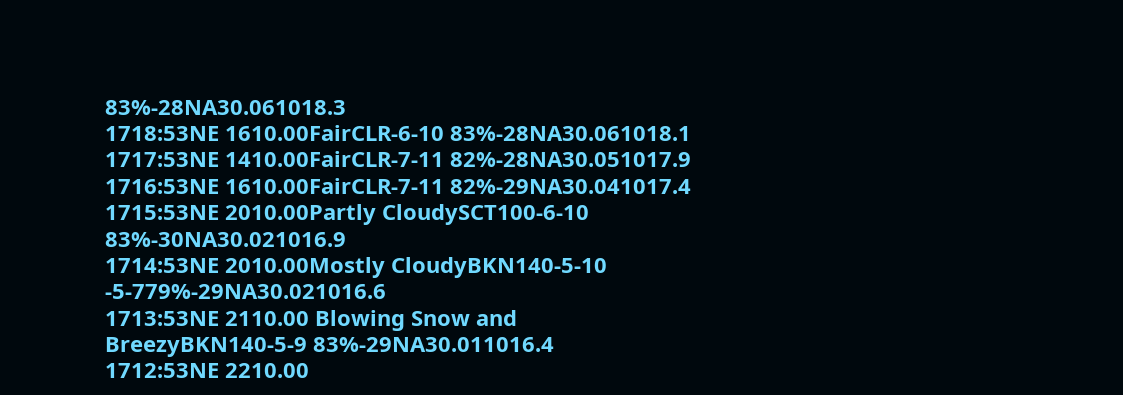83%-28NA30.061018.3
1718:53NE 1610.00FairCLR-6-10 83%-28NA30.061018.1
1717:53NE 1410.00FairCLR-7-11 82%-28NA30.051017.9
1716:53NE 1610.00FairCLR-7-11 82%-29NA30.041017.4
1715:53NE 2010.00Partly CloudySCT100-6-10 83%-30NA30.021016.9
1714:53NE 2010.00Mostly CloudyBKN140-5-10 -5-779%-29NA30.021016.6
1713:53NE 2110.00 Blowing Snow and BreezyBKN140-5-9 83%-29NA30.011016.4
1712:53NE 2210.00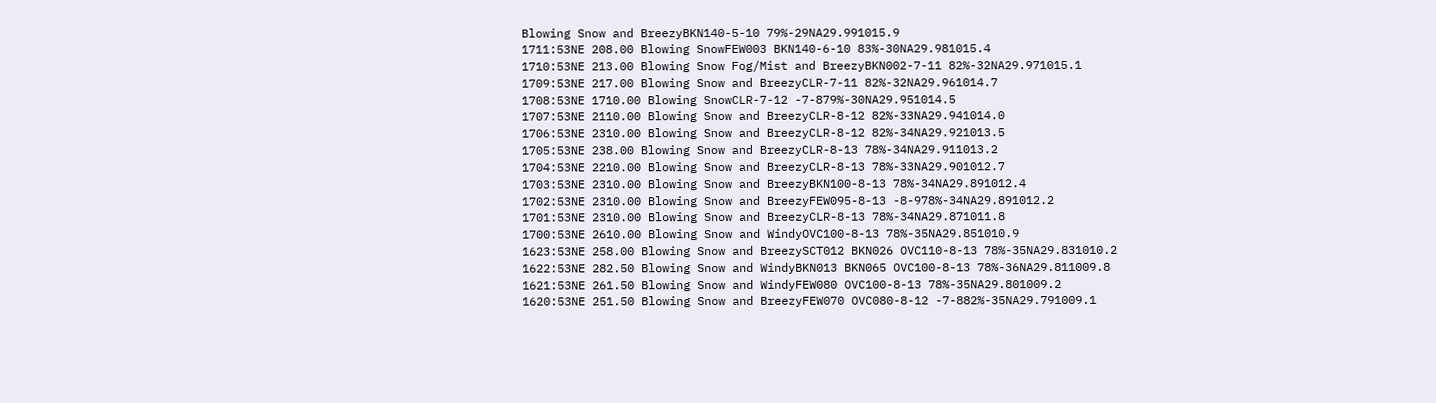Blowing Snow and BreezyBKN140-5-10 79%-29NA29.991015.9
1711:53NE 208.00 Blowing SnowFEW003 BKN140-6-10 83%-30NA29.981015.4
1710:53NE 213.00 Blowing Snow Fog/Mist and BreezyBKN002-7-11 82%-32NA29.971015.1
1709:53NE 217.00 Blowing Snow and BreezyCLR-7-11 82%-32NA29.961014.7
1708:53NE 1710.00 Blowing SnowCLR-7-12 -7-879%-30NA29.951014.5
1707:53NE 2110.00 Blowing Snow and BreezyCLR-8-12 82%-33NA29.941014.0
1706:53NE 2310.00 Blowing Snow and BreezyCLR-8-12 82%-34NA29.921013.5
1705:53NE 238.00 Blowing Snow and BreezyCLR-8-13 78%-34NA29.911013.2
1704:53NE 2210.00 Blowing Snow and BreezyCLR-8-13 78%-33NA29.901012.7
1703:53NE 2310.00 Blowing Snow and BreezyBKN100-8-13 78%-34NA29.891012.4
1702:53NE 2310.00 Blowing Snow and BreezyFEW095-8-13 -8-978%-34NA29.891012.2
1701:53NE 2310.00 Blowing Snow and BreezyCLR-8-13 78%-34NA29.871011.8
1700:53NE 2610.00 Blowing Snow and WindyOVC100-8-13 78%-35NA29.851010.9
1623:53NE 258.00 Blowing Snow and BreezySCT012 BKN026 OVC110-8-13 78%-35NA29.831010.2
1622:53NE 282.50 Blowing Snow and WindyBKN013 BKN065 OVC100-8-13 78%-36NA29.811009.8
1621:53NE 261.50 Blowing Snow and WindyFEW080 OVC100-8-13 78%-35NA29.801009.2
1620:53NE 251.50 Blowing Snow and BreezyFEW070 OVC080-8-12 -7-882%-35NA29.791009.1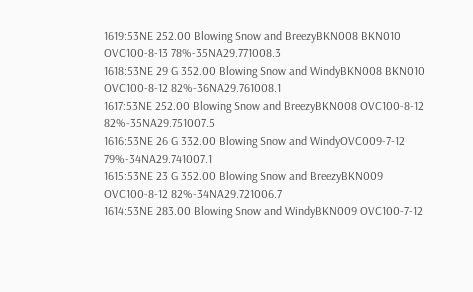1619:53NE 252.00 Blowing Snow and BreezyBKN008 BKN010 OVC100-8-13 78%-35NA29.771008.3
1618:53NE 29 G 352.00 Blowing Snow and WindyBKN008 BKN010 OVC100-8-12 82%-36NA29.761008.1
1617:53NE 252.00 Blowing Snow and BreezyBKN008 OVC100-8-12 82%-35NA29.751007.5
1616:53NE 26 G 332.00 Blowing Snow and WindyOVC009-7-12 79%-34NA29.741007.1
1615:53NE 23 G 352.00 Blowing Snow and BreezyBKN009 OVC100-8-12 82%-34NA29.721006.7
1614:53NE 283.00 Blowing Snow and WindyBKN009 OVC100-7-12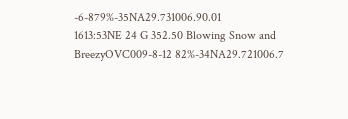-6-879%-35NA29.731006.90.01
1613:53NE 24 G 352.50 Blowing Snow and BreezyOVC009-8-12 82%-34NA29.721006.7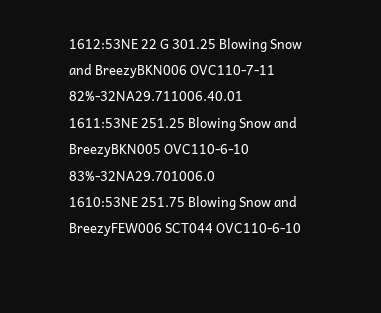1612:53NE 22 G 301.25 Blowing Snow and BreezyBKN006 OVC110-7-11 82%-32NA29.711006.40.01
1611:53NE 251.25 Blowing Snow and BreezyBKN005 OVC110-6-10 83%-32NA29.701006.0
1610:53NE 251.75 Blowing Snow and BreezyFEW006 SCT044 OVC110-6-10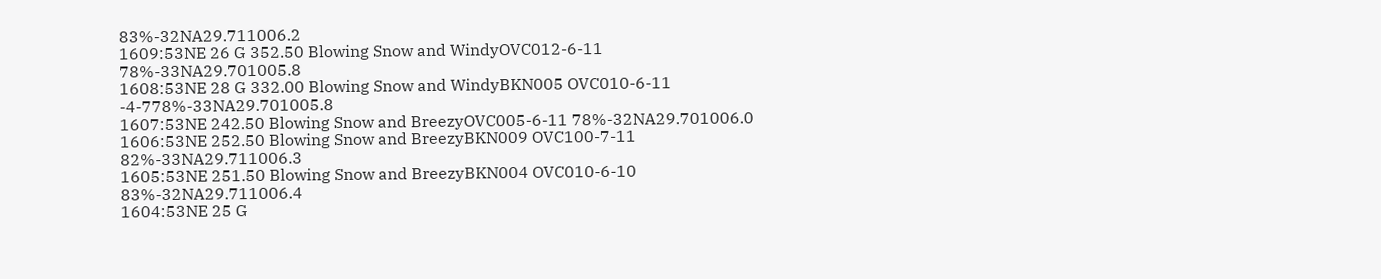83%-32NA29.711006.2
1609:53NE 26 G 352.50 Blowing Snow and WindyOVC012-6-11 78%-33NA29.701005.8
1608:53NE 28 G 332.00 Blowing Snow and WindyBKN005 OVC010-6-11 -4-778%-33NA29.701005.8
1607:53NE 242.50 Blowing Snow and BreezyOVC005-6-11 78%-32NA29.701006.0
1606:53NE 252.50 Blowing Snow and BreezyBKN009 OVC100-7-11 82%-33NA29.711006.3
1605:53NE 251.50 Blowing Snow and BreezyBKN004 OVC010-6-10 83%-32NA29.711006.4
1604:53NE 25 G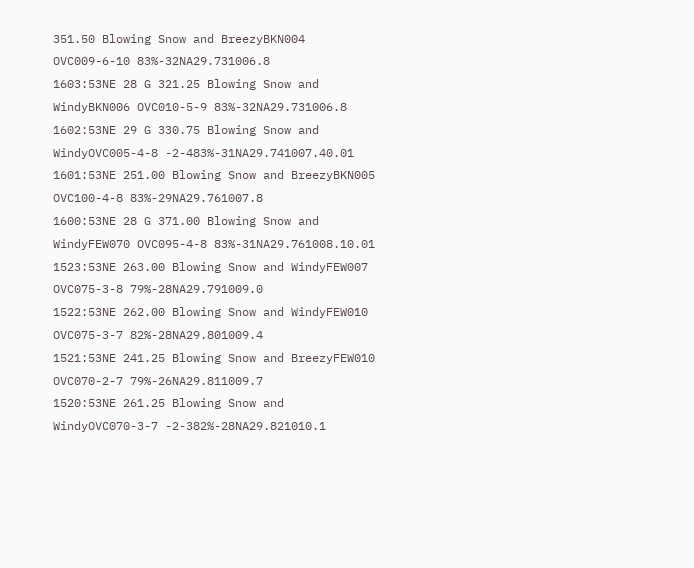351.50 Blowing Snow and BreezyBKN004 OVC009-6-10 83%-32NA29.731006.8
1603:53NE 28 G 321.25 Blowing Snow and WindyBKN006 OVC010-5-9 83%-32NA29.731006.8
1602:53NE 29 G 330.75 Blowing Snow and WindyOVC005-4-8 -2-483%-31NA29.741007.40.01
1601:53NE 251.00 Blowing Snow and BreezyBKN005 OVC100-4-8 83%-29NA29.761007.8
1600:53NE 28 G 371.00 Blowing Snow and WindyFEW070 OVC095-4-8 83%-31NA29.761008.10.01
1523:53NE 263.00 Blowing Snow and WindyFEW007 OVC075-3-8 79%-28NA29.791009.0
1522:53NE 262.00 Blowing Snow and WindyFEW010 OVC075-3-7 82%-28NA29.801009.4
1521:53NE 241.25 Blowing Snow and BreezyFEW010 OVC070-2-7 79%-26NA29.811009.7
1520:53NE 261.25 Blowing Snow and WindyOVC070-3-7 -2-382%-28NA29.821010.1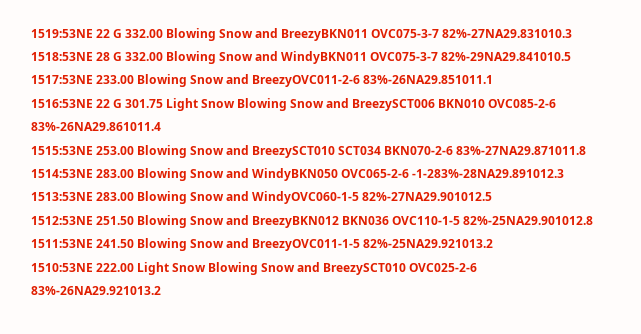1519:53NE 22 G 332.00 Blowing Snow and BreezyBKN011 OVC075-3-7 82%-27NA29.831010.3
1518:53NE 28 G 332.00 Blowing Snow and WindyBKN011 OVC075-3-7 82%-29NA29.841010.5
1517:53NE 233.00 Blowing Snow and BreezyOVC011-2-6 83%-26NA29.851011.1
1516:53NE 22 G 301.75 Light Snow Blowing Snow and BreezySCT006 BKN010 OVC085-2-6 83%-26NA29.861011.4
1515:53NE 253.00 Blowing Snow and BreezySCT010 SCT034 BKN070-2-6 83%-27NA29.871011.8
1514:53NE 283.00 Blowing Snow and WindyBKN050 OVC065-2-6 -1-283%-28NA29.891012.3
1513:53NE 283.00 Blowing Snow and WindyOVC060-1-5 82%-27NA29.901012.5
1512:53NE 251.50 Blowing Snow and BreezyBKN012 BKN036 OVC110-1-5 82%-25NA29.901012.8
1511:53NE 241.50 Blowing Snow and BreezyOVC011-1-5 82%-25NA29.921013.2
1510:53NE 222.00 Light Snow Blowing Snow and BreezySCT010 OVC025-2-6 83%-26NA29.921013.2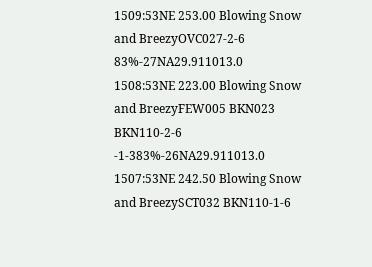1509:53NE 253.00 Blowing Snow and BreezyOVC027-2-6 83%-27NA29.911013.0
1508:53NE 223.00 Blowing Snow and BreezyFEW005 BKN023 BKN110-2-6 -1-383%-26NA29.911013.0
1507:53NE 242.50 Blowing Snow and BreezySCT032 BKN110-1-6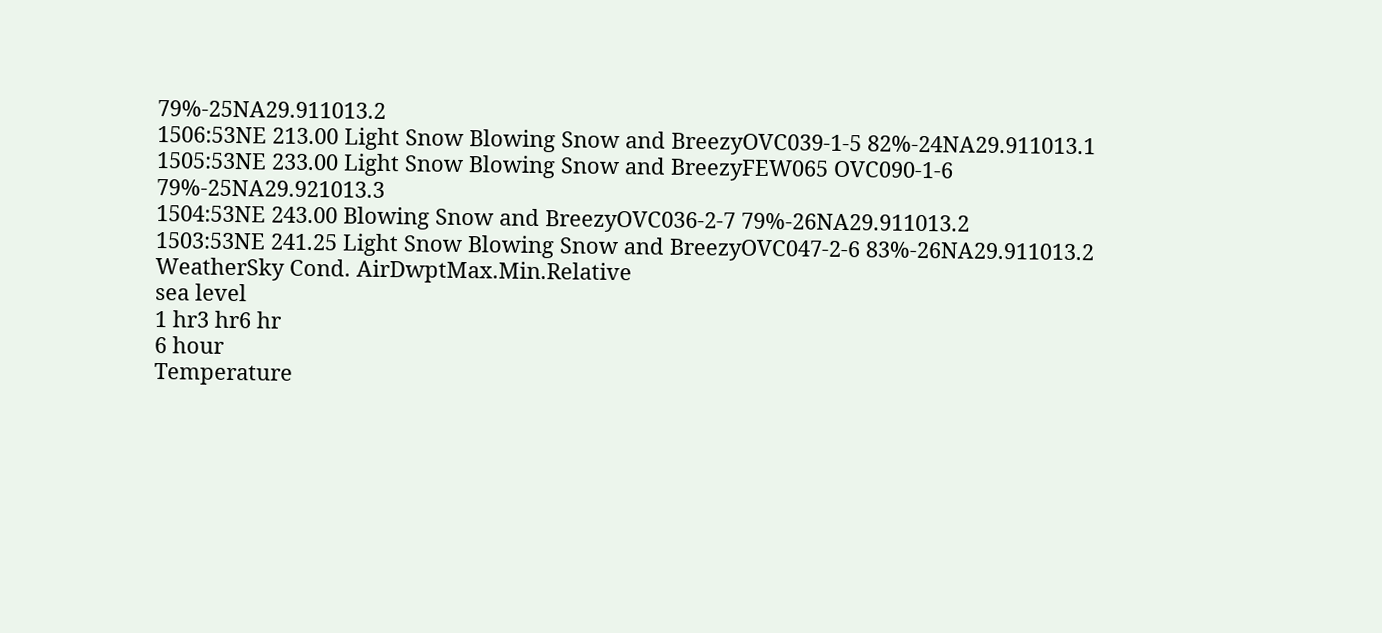79%-25NA29.911013.2
1506:53NE 213.00 Light Snow Blowing Snow and BreezyOVC039-1-5 82%-24NA29.911013.1
1505:53NE 233.00 Light Snow Blowing Snow and BreezyFEW065 OVC090-1-6 79%-25NA29.921013.3
1504:53NE 243.00 Blowing Snow and BreezyOVC036-2-7 79%-26NA29.911013.2
1503:53NE 241.25 Light Snow Blowing Snow and BreezyOVC047-2-6 83%-26NA29.911013.2
WeatherSky Cond. AirDwptMax.Min.Relative
sea level
1 hr3 hr6 hr
6 hour
Temperature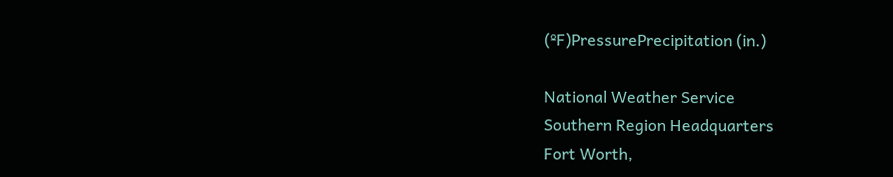(ºF)PressurePrecipitation (in.)

National Weather Service
Southern Region Headquarters
Fort Worth,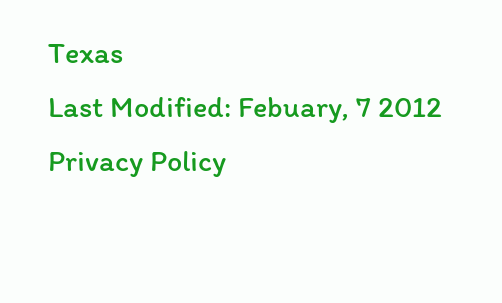Texas
Last Modified: Febuary, 7 2012
Privacy Policy